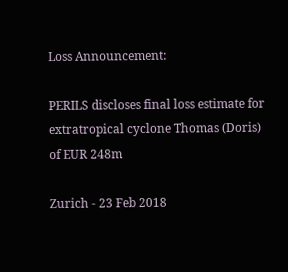Loss Announcement:

PERILS discloses final loss estimate for extratropical cyclone Thomas (Doris) of EUR 248m

Zurich - 23 Feb 2018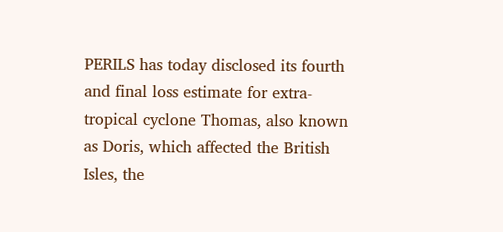PERILS has today disclosed its fourth and final loss estimate for extra-tropical cyclone Thomas, also known as Doris, which affected the British Isles, the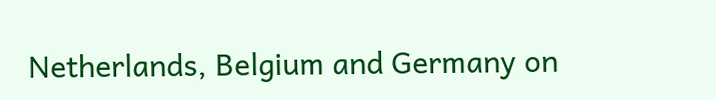Netherlands, Belgium and Germany on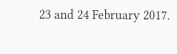23 and 24 February 2017.